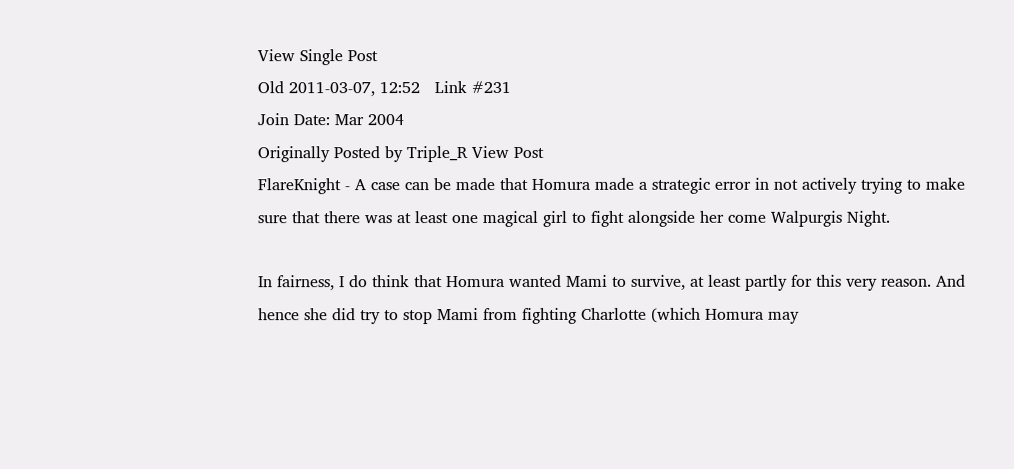View Single Post
Old 2011-03-07, 12:52   Link #231
Join Date: Mar 2004
Originally Posted by Triple_R View Post
FlareKnight - A case can be made that Homura made a strategic error in not actively trying to make sure that there was at least one magical girl to fight alongside her come Walpurgis Night.

In fairness, I do think that Homura wanted Mami to survive, at least partly for this very reason. And hence she did try to stop Mami from fighting Charlotte (which Homura may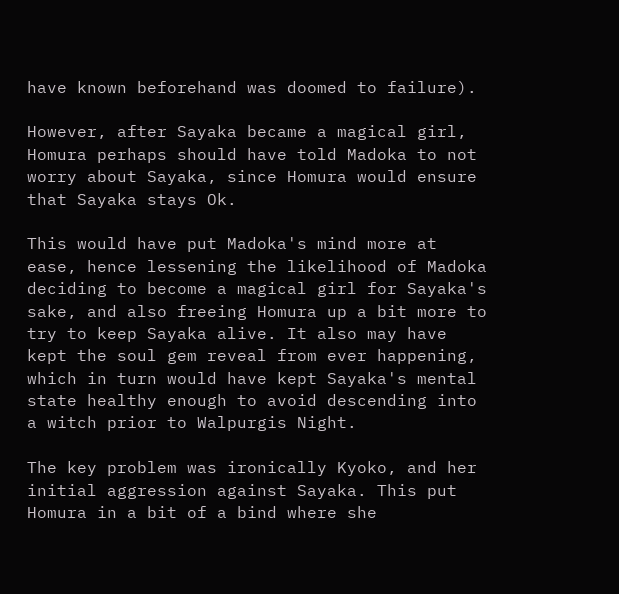have known beforehand was doomed to failure).

However, after Sayaka became a magical girl, Homura perhaps should have told Madoka to not worry about Sayaka, since Homura would ensure that Sayaka stays Ok.

This would have put Madoka's mind more at ease, hence lessening the likelihood of Madoka deciding to become a magical girl for Sayaka's sake, and also freeing Homura up a bit more to try to keep Sayaka alive. It also may have kept the soul gem reveal from ever happening, which in turn would have kept Sayaka's mental state healthy enough to avoid descending into a witch prior to Walpurgis Night.

The key problem was ironically Kyoko, and her initial aggression against Sayaka. This put Homura in a bit of a bind where she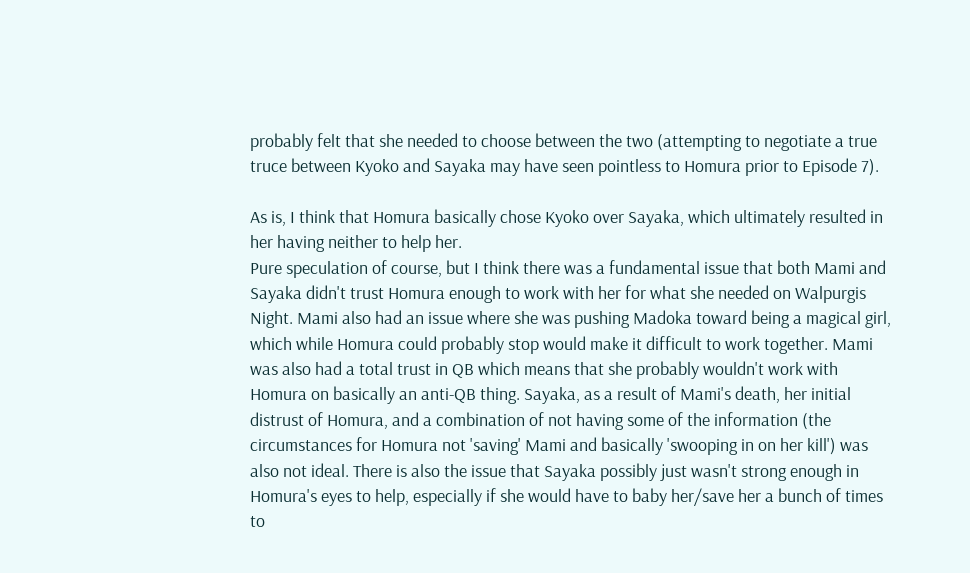probably felt that she needed to choose between the two (attempting to negotiate a true truce between Kyoko and Sayaka may have seen pointless to Homura prior to Episode 7).

As is, I think that Homura basically chose Kyoko over Sayaka, which ultimately resulted in her having neither to help her.
Pure speculation of course, but I think there was a fundamental issue that both Mami and Sayaka didn't trust Homura enough to work with her for what she needed on Walpurgis Night. Mami also had an issue where she was pushing Madoka toward being a magical girl, which while Homura could probably stop would make it difficult to work together. Mami was also had a total trust in QB which means that she probably wouldn't work with Homura on basically an anti-QB thing. Sayaka, as a result of Mami's death, her initial distrust of Homura, and a combination of not having some of the information (the circumstances for Homura not 'saving' Mami and basically 'swooping in on her kill') was also not ideal. There is also the issue that Sayaka possibly just wasn't strong enough in Homura's eyes to help, especially if she would have to baby her/save her a bunch of times to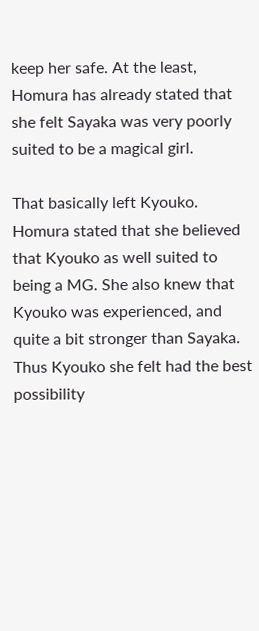keep her safe. At the least, Homura has already stated that she felt Sayaka was very poorly suited to be a magical girl.

That basically left Kyouko. Homura stated that she believed that Kyouko as well suited to being a MG. She also knew that Kyouko was experienced, and quite a bit stronger than Sayaka. Thus Kyouko she felt had the best possibility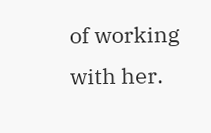of working with her.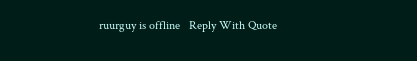ruurguy is offline   Reply With Quote